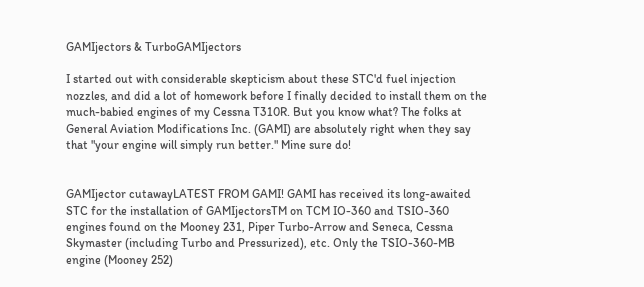GAMIjectors & TurboGAMIjectors

I started out with considerable skepticism about these STC'd fuel injection nozzles, and did a lot of homework before I finally decided to install them on the much-babied engines of my Cessna T310R. But you know what? The folks at General Aviation Modifications Inc. (GAMI) are absolutely right when they say that "your engine will simply run better." Mine sure do!


GAMIjector cutawayLATEST FROM GAMI! GAMI has received its long-awaited STC for the installation of GAMIjectorsTM on TCM IO-360 and TSIO-360 engines found on the Mooney 231, Piper Turbo-Arrow and Seneca, Cessna Skymaster (including Turbo and Pressurized), etc. Only the TSIO-360-MB engine (Mooney 252)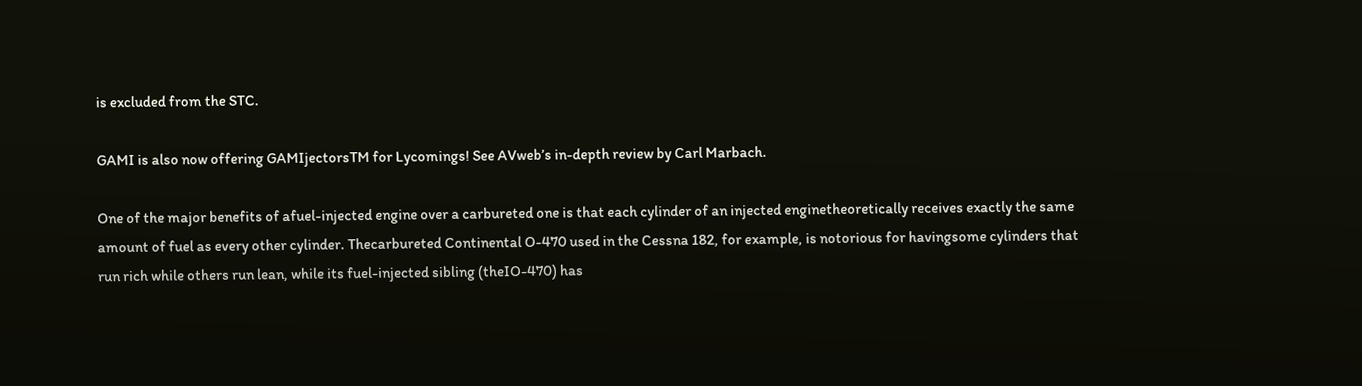is excluded from the STC.

GAMI is also now offering GAMIjectorsTM for Lycomings! See AVweb’s in-depth review by Carl Marbach.

One of the major benefits of afuel-injected engine over a carbureted one is that each cylinder of an injected enginetheoretically receives exactly the same amount of fuel as every other cylinder. Thecarbureted Continental O-470 used in the Cessna 182, for example, is notorious for havingsome cylinders that run rich while others run lean, while its fuel-injected sibling (theIO-470) has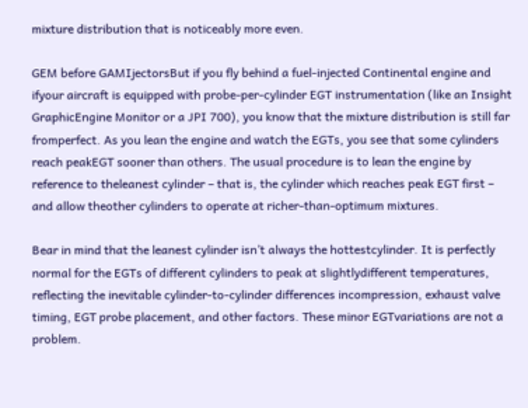mixture distribution that is noticeably more even.

GEM before GAMIjectorsBut if you fly behind a fuel-injected Continental engine and ifyour aircraft is equipped with probe-per-cylinder EGT instrumentation (like an Insight GraphicEngine Monitor or a JPI 700), you know that the mixture distribution is still far fromperfect. As you lean the engine and watch the EGTs, you see that some cylinders reach peakEGT sooner than others. The usual procedure is to lean the engine by reference to theleanest cylinder – that is, the cylinder which reaches peak EGT first – and allow theother cylinders to operate at richer-than-optimum mixtures.

Bear in mind that the leanest cylinder isn’t always the hottestcylinder. It is perfectly normal for the EGTs of different cylinders to peak at slightlydifferent temperatures, reflecting the inevitable cylinder-to-cylinder differences incompression, exhaust valve timing, EGT probe placement, and other factors. These minor EGTvariations are not a problem.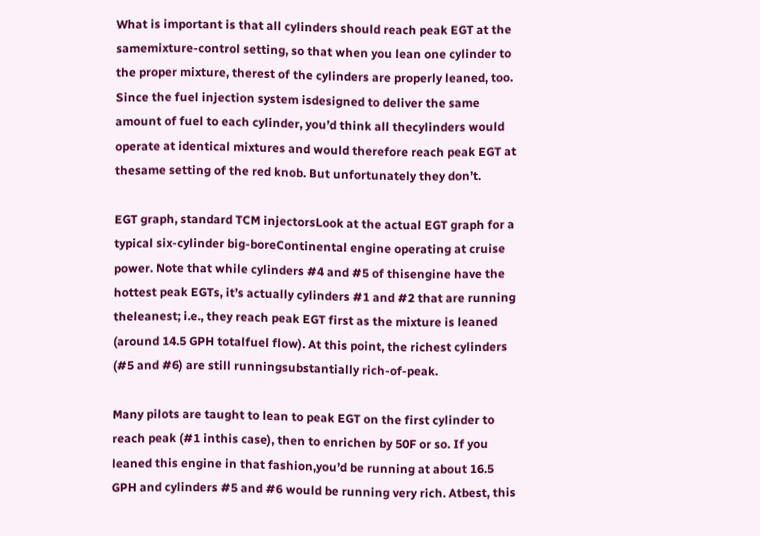What is important is that all cylinders should reach peak EGT at the samemixture-control setting, so that when you lean one cylinder to the proper mixture, therest of the cylinders are properly leaned, too. Since the fuel injection system isdesigned to deliver the same amount of fuel to each cylinder, you’d think all thecylinders would operate at identical mixtures and would therefore reach peak EGT at thesame setting of the red knob. But unfortunately they don’t.

EGT graph, standard TCM injectorsLook at the actual EGT graph for a typical six-cylinder big-boreContinental engine operating at cruise power. Note that while cylinders #4 and #5 of thisengine have the hottest peak EGTs, it’s actually cylinders #1 and #2 that are running theleanest; i.e., they reach peak EGT first as the mixture is leaned (around 14.5 GPH totalfuel flow). At this point, the richest cylinders (#5 and #6) are still runningsubstantially rich-of-peak.

Many pilots are taught to lean to peak EGT on the first cylinder to reach peak (#1 inthis case), then to enrichen by 50F or so. If you leaned this engine in that fashion,you’d be running at about 16.5 GPH and cylinders #5 and #6 would be running very rich. Atbest, this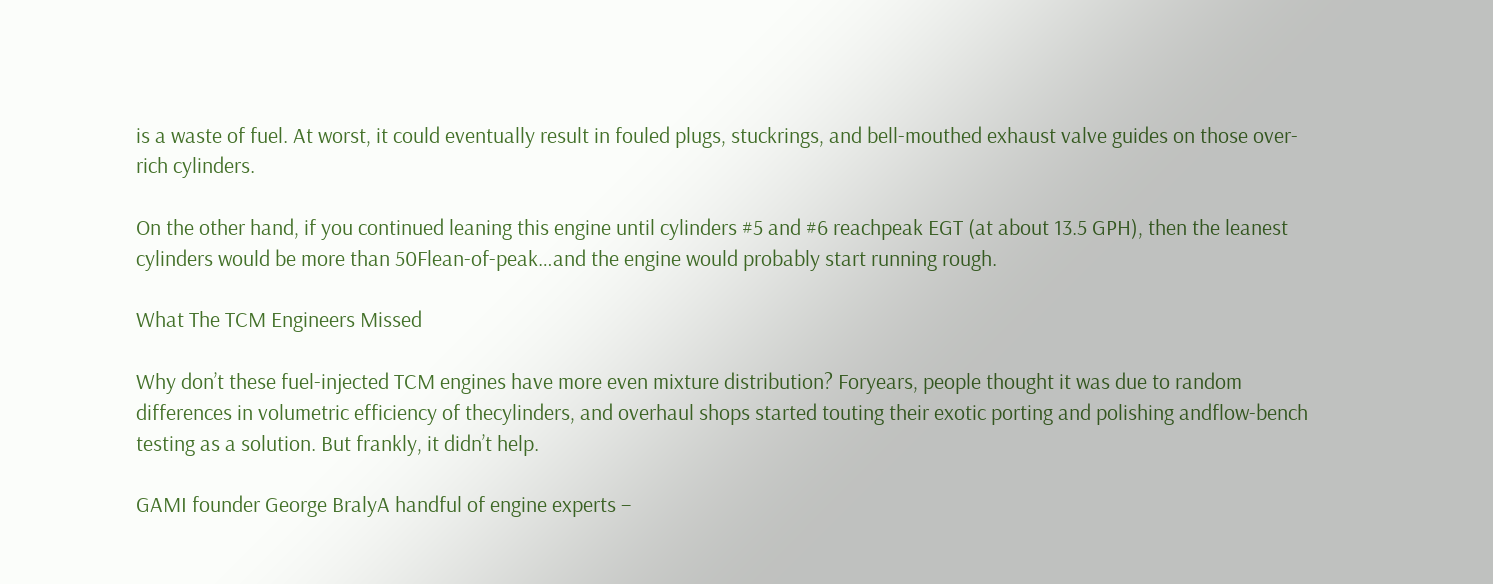is a waste of fuel. At worst, it could eventually result in fouled plugs, stuckrings, and bell-mouthed exhaust valve guides on those over-rich cylinders.

On the other hand, if you continued leaning this engine until cylinders #5 and #6 reachpeak EGT (at about 13.5 GPH), then the leanest cylinders would be more than 50Flean-of-peak…and the engine would probably start running rough.

What The TCM Engineers Missed

Why don’t these fuel-injected TCM engines have more even mixture distribution? Foryears, people thought it was due to random differences in volumetric efficiency of thecylinders, and overhaul shops started touting their exotic porting and polishing andflow-bench testing as a solution. But frankly, it didn’t help.

GAMI founder George BralyA handful of engine experts –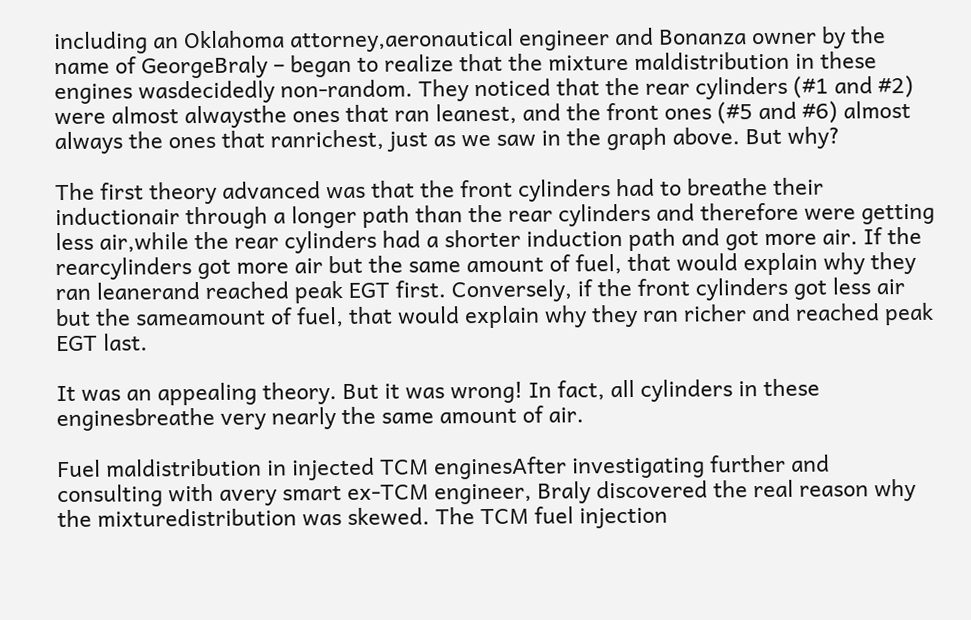including an Oklahoma attorney,aeronautical engineer and Bonanza owner by the name of GeorgeBraly – began to realize that the mixture maldistribution in these engines wasdecidedly non-random. They noticed that the rear cylinders (#1 and #2) were almost alwaysthe ones that ran leanest, and the front ones (#5 and #6) almost always the ones that ranrichest, just as we saw in the graph above. But why?

The first theory advanced was that the front cylinders had to breathe their inductionair through a longer path than the rear cylinders and therefore were getting less air,while the rear cylinders had a shorter induction path and got more air. If the rearcylinders got more air but the same amount of fuel, that would explain why they ran leanerand reached peak EGT first. Conversely, if the front cylinders got less air but the sameamount of fuel, that would explain why they ran richer and reached peak EGT last.

It was an appealing theory. But it was wrong! In fact, all cylinders in these enginesbreathe very nearly the same amount of air.

Fuel maldistribution in injected TCM enginesAfter investigating further and consulting with avery smart ex-TCM engineer, Braly discovered the real reason why the mixturedistribution was skewed. The TCM fuel injection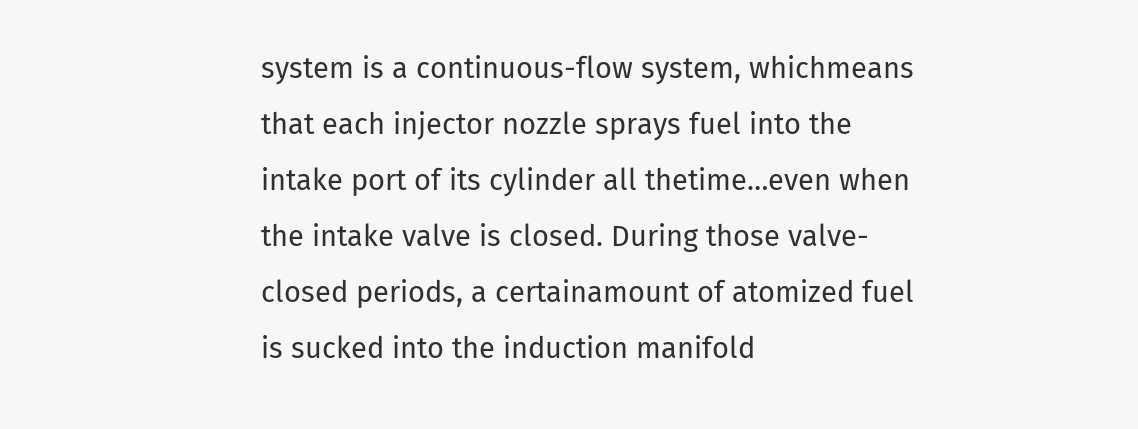system is a continuous-flow system, whichmeans that each injector nozzle sprays fuel into the intake port of its cylinder all thetime…even when the intake valve is closed. During those valve-closed periods, a certainamount of atomized fuel is sucked into the induction manifold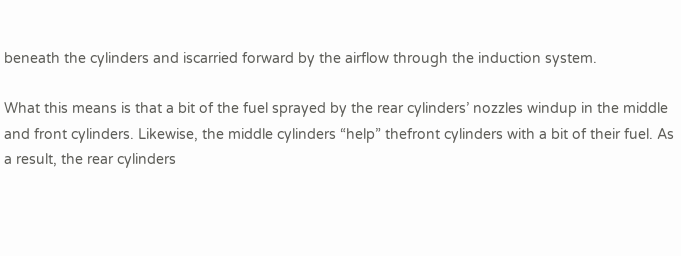beneath the cylinders and iscarried forward by the airflow through the induction system.

What this means is that a bit of the fuel sprayed by the rear cylinders’ nozzles windup in the middle and front cylinders. Likewise, the middle cylinders “help” thefront cylinders with a bit of their fuel. As a result, the rear cylinders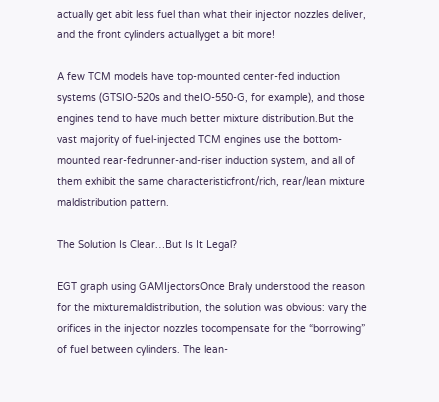actually get abit less fuel than what their injector nozzles deliver, and the front cylinders actuallyget a bit more!

A few TCM models have top-mounted center-fed induction systems (GTSIO-520s and theIO-550-G, for example), and those engines tend to have much better mixture distribution.But the vast majority of fuel-injected TCM engines use the bottom-mounted rear-fedrunner-and-riser induction system, and all of them exhibit the same characteristicfront/rich, rear/lean mixture maldistribution pattern.

The Solution Is Clear…But Is It Legal?

EGT graph using GAMIjectorsOnce Braly understood the reason for the mixturemaldistribution, the solution was obvious: vary the orifices in the injector nozzles tocompensate for the “borrowing” of fuel between cylinders. The lean-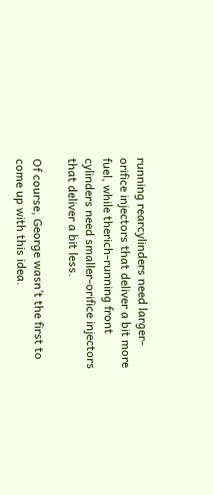running rearcylinders need larger-orifice injectors that deliver a bit more fuel, while therich-running front cylinders need smaller-orifice injectors that deliver a bit less.

Of course, George wasn’t the first to come up with this idea.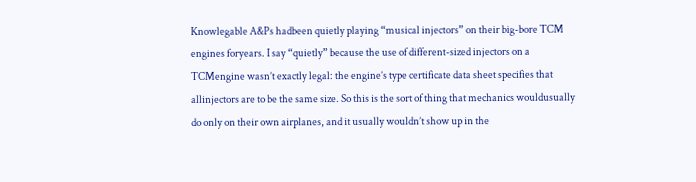Knowlegable A&Ps hadbeen quietly playing “musical injectors” on their big-bore TCM engines foryears. I say “quietly” because the use of different-sized injectors on a TCMengine wasn’t exactly legal: the engine’s type certificate data sheet specifies that allinjectors are to be the same size. So this is the sort of thing that mechanics wouldusually do only on their own airplanes, and it usually wouldn’t show up in the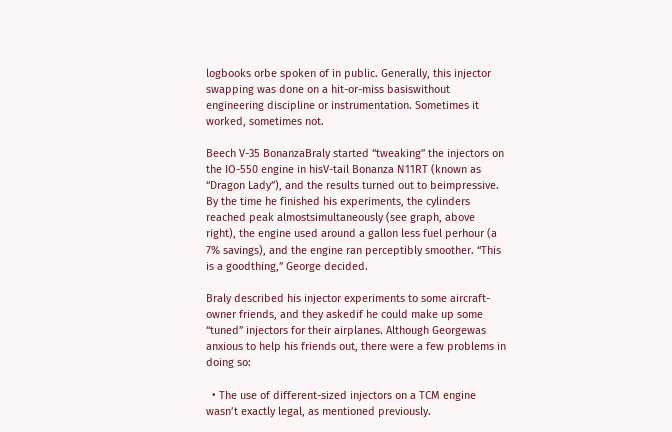logbooks orbe spoken of in public. Generally, this injector swapping was done on a hit-or-miss basiswithout engineering discipline or instrumentation. Sometimes it worked, sometimes not.

Beech V-35 BonanzaBraly started “tweaking” the injectors on the IO-550 engine in hisV-tail Bonanza N11RT (known as “Dragon Lady”), and the results turned out to beimpressive. By the time he finished his experiments, the cylinders reached peak almostsimultaneously (see graph, above right), the engine used around a gallon less fuel perhour (a 7% savings), and the engine ran perceptibly smoother. “This is a goodthing,” George decided.

Braly described his injector experiments to some aircraft-owner friends, and they askedif he could make up some “tuned” injectors for their airplanes. Although Georgewas anxious to help his friends out, there were a few problems in doing so:

  • The use of different-sized injectors on a TCM engine wasn’t exactly legal, as mentioned previously.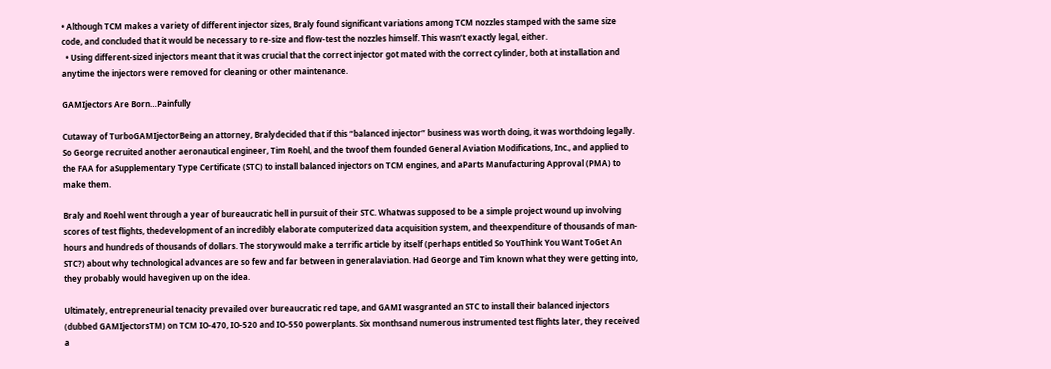• Although TCM makes a variety of different injector sizes, Braly found significant variations among TCM nozzles stamped with the same size code, and concluded that it would be necessary to re-size and flow-test the nozzles himself. This wasn’t exactly legal, either.
  • Using different-sized injectors meant that it was crucial that the correct injector got mated with the correct cylinder, both at installation and anytime the injectors were removed for cleaning or other maintenance.

GAMIjectors Are Born…Painfully

Cutaway of TurboGAMIjectorBeing an attorney, Bralydecided that if this “balanced injector” business was worth doing, it was worthdoing legally. So George recruited another aeronautical engineer, Tim Roehl, and the twoof them founded General Aviation Modifications, Inc., and applied to the FAA for aSupplementary Type Certificate (STC) to install balanced injectors on TCM engines, and aParts Manufacturing Approval (PMA) to make them.

Braly and Roehl went through a year of bureaucratic hell in pursuit of their STC. Whatwas supposed to be a simple project wound up involving scores of test flights, thedevelopment of an incredibly elaborate computerized data acquisition system, and theexpenditure of thousands of man-hours and hundreds of thousands of dollars. The storywould make a terrific article by itself (perhaps entitled So YouThink You Want ToGet An STC?) about why technological advances are so few and far between in generalaviation. Had George and Tim known what they were getting into, they probably would havegiven up on the idea.

Ultimately, entrepreneurial tenacity prevailed over bureaucratic red tape, and GAMI wasgranted an STC to install their balanced injectors (dubbed GAMIjectorsTM) on TCM IO-470, IO-520 and IO-550 powerplants. Six monthsand numerous instrumented test flights later, they received a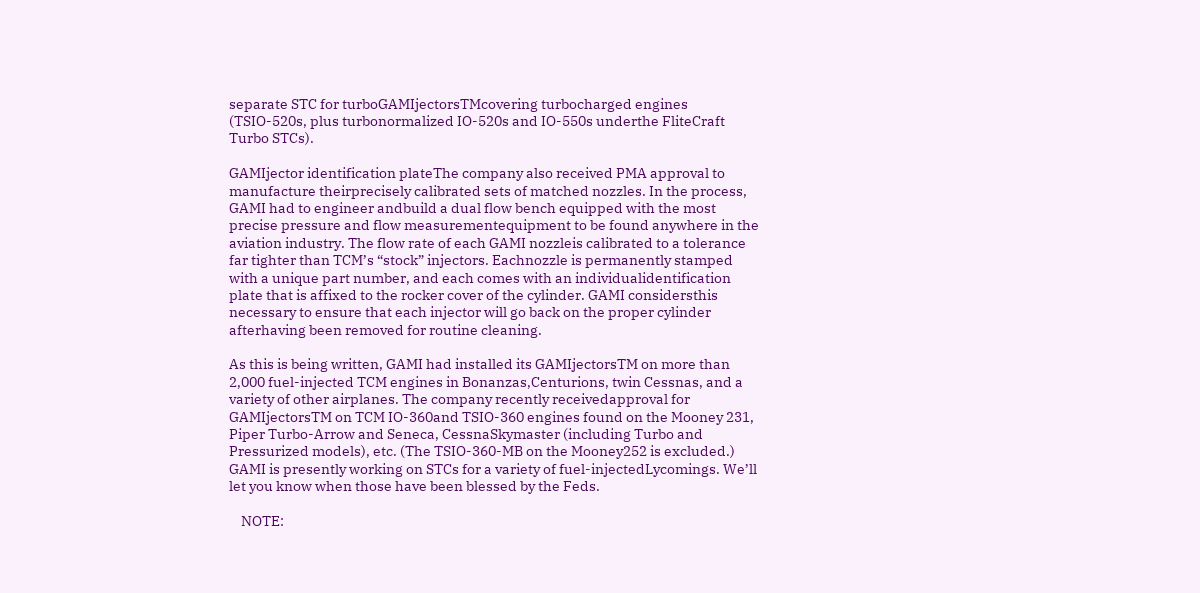separate STC for turboGAMIjectorsTMcovering turbocharged engines (TSIO-520s, plus turbonormalized IO-520s and IO-550s underthe FliteCraft Turbo STCs).

GAMIjector identification plateThe company also received PMA approval to manufacture theirprecisely calibrated sets of matched nozzles. In the process, GAMI had to engineer andbuild a dual flow bench equipped with the most precise pressure and flow measurementequipment to be found anywhere in the aviation industry. The flow rate of each GAMI nozzleis calibrated to a tolerance far tighter than TCM’s “stock” injectors. Eachnozzle is permanently stamped with a unique part number, and each comes with an individualidentification plate that is affixed to the rocker cover of the cylinder. GAMI considersthis necessary to ensure that each injector will go back on the proper cylinder afterhaving been removed for routine cleaning.

As this is being written, GAMI had installed its GAMIjectorsTM on more than 2,000 fuel-injected TCM engines in Bonanzas,Centurions, twin Cessnas, and a variety of other airplanes. The company recently receivedapproval for GAMIjectorsTM on TCM IO-360and TSIO-360 engines found on the Mooney 231, Piper Turbo-Arrow and Seneca, CessnaSkymaster (including Turbo and Pressurized models), etc. (The TSIO-360-MB on the Mooney252 is excluded.) GAMI is presently working on STCs for a variety of fuel-injectedLycomings. We’ll let you know when those have been blessed by the Feds.

    NOTE: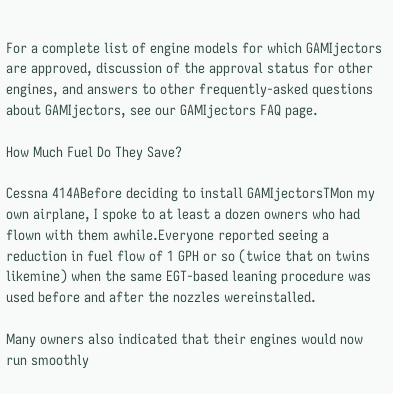For a complete list of engine models for which GAMIjectors are approved, discussion of the approval status for other engines, and answers to other frequently-asked questions about GAMIjectors, see our GAMIjectors FAQ page.

How Much Fuel Do They Save?

Cessna 414ABefore deciding to install GAMIjectorsTMon my own airplane, I spoke to at least a dozen owners who had flown with them awhile.Everyone reported seeing a reduction in fuel flow of 1 GPH or so (twice that on twins likemine) when the same EGT-based leaning procedure was used before and after the nozzles wereinstalled.

Many owners also indicated that their engines would now run smoothly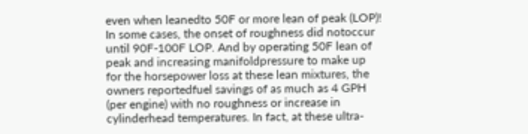even when leanedto 50F or more lean of peak (LOP)! In some cases, the onset of roughness did notoccur until 90F-100F LOP. And by operating 50F lean of peak and increasing manifoldpressure to make up for the horsepower loss at these lean mixtures, the owners reportedfuel savings of as much as 4 GPH (per engine) with no roughness or increase in cylinderhead temperatures. In fact, at these ultra-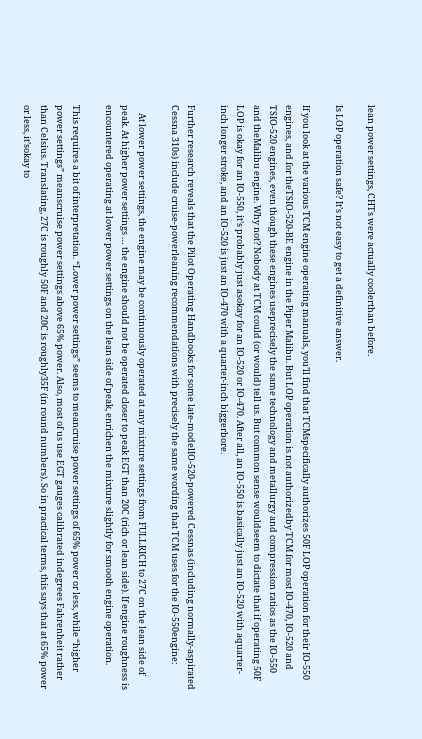lean power settings, CHTs were actually coolerthan before.

Is LOP operation safe? It’s not easy to get a definitive answer.

If you look at the various TCM engine operating manuals, you’ll find that TCMspecifically authorizes 50F LOP operation for their IO-550 engines, and for theTSIO-520-BE engine in the Piper Malibu. But LOP operation is not authorizedby TCM for most IO-470, IO-520 and TSIO-520 engines, even though these engines useprecisely the same technology and metallurgy and compression ratios as the IO-550 and theMalibu engine. Why not? Nobody at TCM could (or would) tell us. But common sense wouldseem to dictate that if operating 50F LOP is okay for an IO-550, it’s probably just asokay for an IO-520 or IO-470. After all, an IO-550 is basically just an IO-520 with aquarter-inch longer stroke, and an IO-520 is just an IO-470 with a quarter-inch biggerbore.

Further research reveals that the Pilot Operating Handbooks for some late-modelIO-520-powered Cessnas (including normally-aspirated Cessna 310s) include cruise-powerleaning recommendations with precisely the same wording that TCM uses for the IO-550engine:

    At lower power settings, the engine may be continuously operated at any mixture settings from FULLRICH to 27C on the lean side of peak. At higher power settings … the engine should not be operated closer to peak EGT than 20C (rich or lean side). If engine roughness is encountered operating at lower power settings on the lean side of peak, enrichen the mixture slightly for smooth engine operation.

This requires a bit of interpretation. “Lower power settings” seems to meancruise power settings of 65% power or less, while “higher power settings” meanscruise power settings above 65% power. Also, most of us use EGT gauges calibrated indegrees Fahrenheit rather than Celsius. Translating, 27C is roughly 50F and 20C is roughly35F (in round numbers). So in practical terms, this says that at 65% power or less, it’sokay to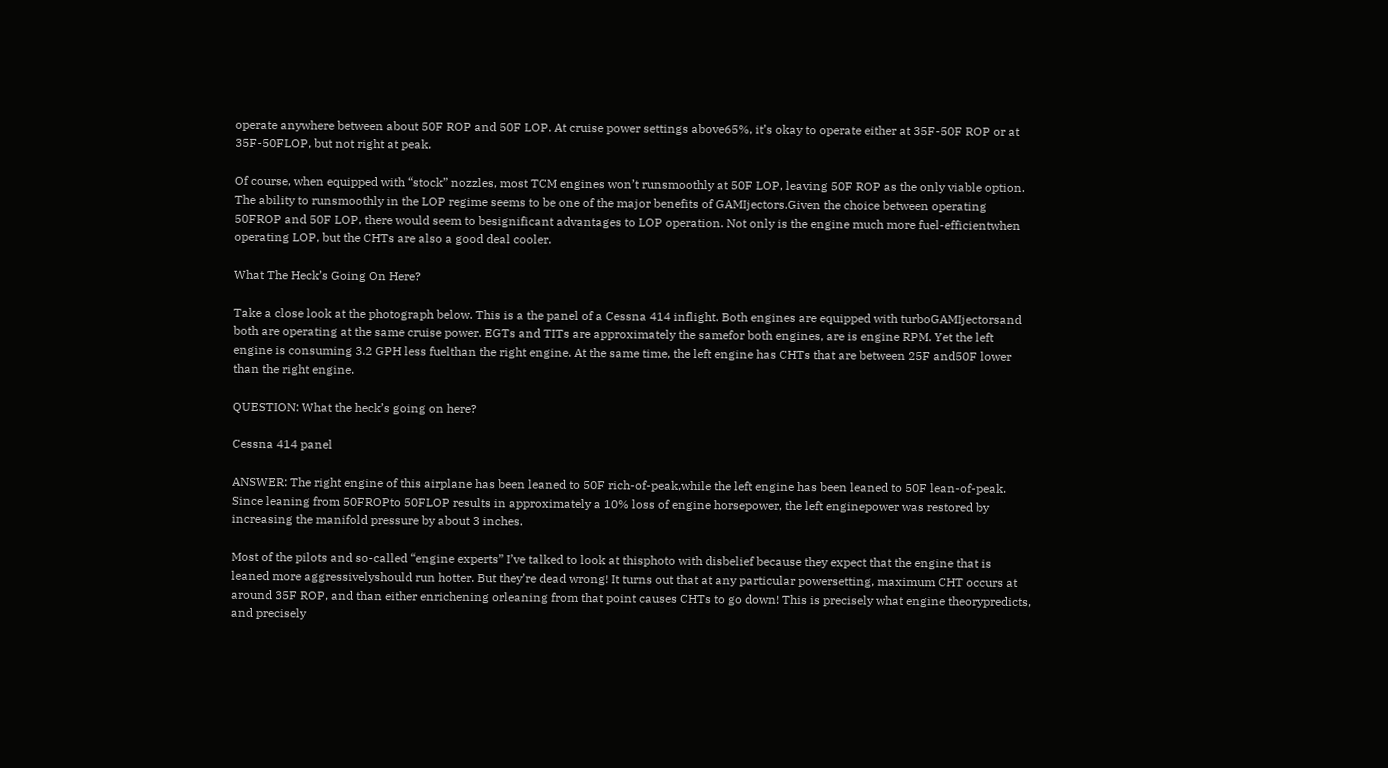operate anywhere between about 50F ROP and 50F LOP. At cruise power settings above65%, it’s okay to operate either at 35F-50F ROP or at 35F-50FLOP, but not right at peak.

Of course, when equipped with “stock” nozzles, most TCM engines won’t runsmoothly at 50F LOP, leaving 50F ROP as the only viable option. The ability to runsmoothly in the LOP regime seems to be one of the major benefits of GAMIjectors.Given the choice between operating 50FROP and 50F LOP, there would seem to besignificant advantages to LOP operation. Not only is the engine much more fuel-efficientwhen operating LOP, but the CHTs are also a good deal cooler.

What The Heck’s Going On Here?

Take a close look at the photograph below. This is a the panel of a Cessna 414 inflight. Both engines are equipped with turboGAMIjectorsand both are operating at the same cruise power. EGTs and TITs are approximately the samefor both engines, are is engine RPM. Yet the left engine is consuming 3.2 GPH less fuelthan the right engine. At the same time, the left engine has CHTs that are between 25F and50F lower than the right engine.

QUESTION: What the heck’s going on here?

Cessna 414 panel

ANSWER: The right engine of this airplane has been leaned to 50F rich-of-peak,while the left engine has been leaned to 50F lean-of-peak. Since leaning from 50FROPto 50FLOP results in approximately a 10% loss of engine horsepower, the left enginepower was restored by increasing the manifold pressure by about 3 inches.

Most of the pilots and so-called “engine experts” I’ve talked to look at thisphoto with disbelief because they expect that the engine that is leaned more aggressivelyshould run hotter. But they’re dead wrong! It turns out that at any particular powersetting, maximum CHT occurs at around 35F ROP, and than either enrichening orleaning from that point causes CHTs to go down! This is precisely what engine theorypredicts, and precisely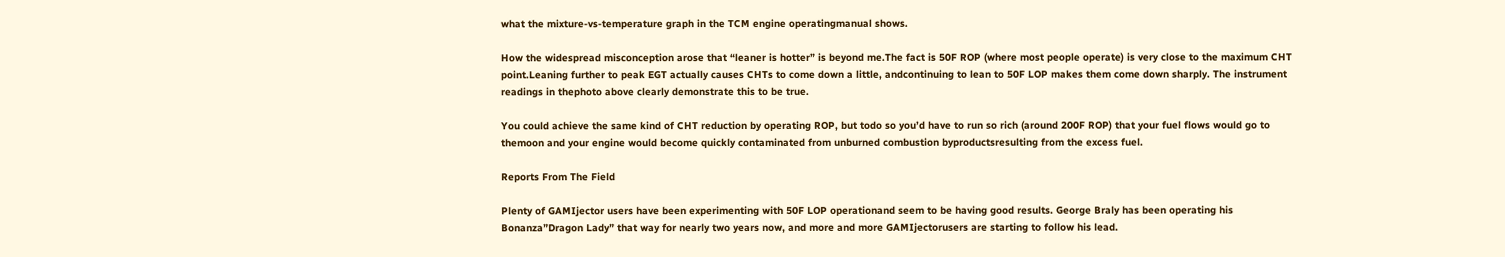what the mixture-vs-temperature graph in the TCM engine operatingmanual shows.

How the widespread misconception arose that “leaner is hotter” is beyond me.The fact is 50F ROP (where most people operate) is very close to the maximum CHT point.Leaning further to peak EGT actually causes CHTs to come down a little, andcontinuing to lean to 50F LOP makes them come down sharply. The instrument readings in thephoto above clearly demonstrate this to be true.

You could achieve the same kind of CHT reduction by operating ROP, but todo so you’d have to run so rich (around 200F ROP) that your fuel flows would go to themoon and your engine would become quickly contaminated from unburned combustion byproductsresulting from the excess fuel.

Reports From The Field

Plenty of GAMIjector users have been experimenting with 50F LOP operationand seem to be having good results. George Braly has been operating his Bonanza”Dragon Lady” that way for nearly two years now, and more and more GAMIjectorusers are starting to follow his lead.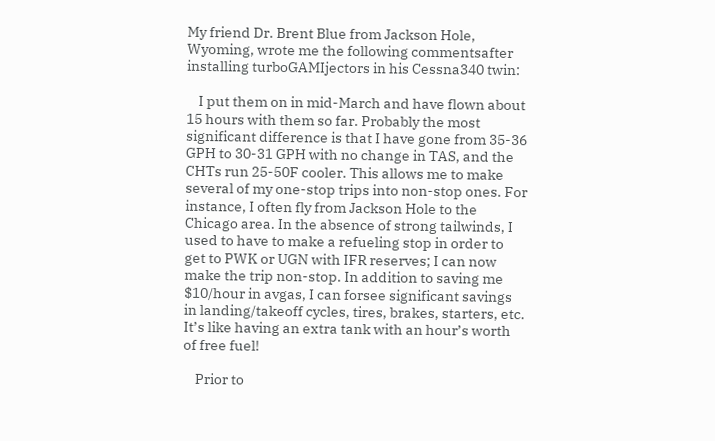My friend Dr. Brent Blue from Jackson Hole, Wyoming, wrote me the following commentsafter installing turboGAMIjectors in his Cessna340 twin:

    I put them on in mid-March and have flown about 15 hours with them so far. Probably the most significant difference is that I have gone from 35-36 GPH to 30-31 GPH with no change in TAS, and the CHTs run 25-50F cooler. This allows me to make several of my one-stop trips into non-stop ones. For instance, I often fly from Jackson Hole to the Chicago area. In the absence of strong tailwinds, I used to have to make a refueling stop in order to get to PWK or UGN with IFR reserves; I can now make the trip non-stop. In addition to saving me $10/hour in avgas, I can forsee significant savings in landing/takeoff cycles, tires, brakes, starters, etc. It’s like having an extra tank with an hour’s worth of free fuel!

    Prior to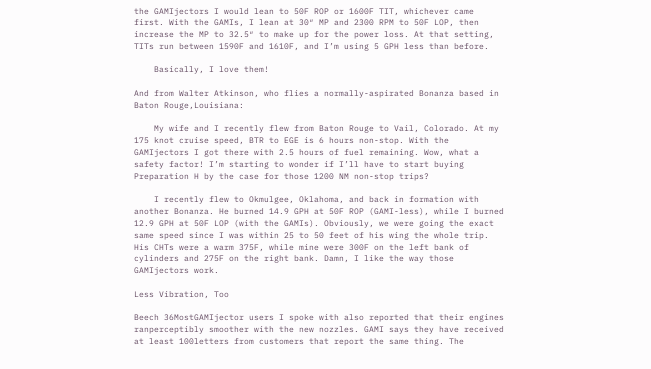the GAMIjectors I would lean to 50F ROP or 1600F TIT, whichever came first. With the GAMIs, I lean at 30″ MP and 2300 RPM to 50F LOP, then increase the MP to 32.5″ to make up for the power loss. At that setting, TITs run between 1590F and 1610F, and I’m using 5 GPH less than before.

    Basically, I love them!

And from Walter Atkinson, who flies a normally-aspirated Bonanza based in Baton Rouge,Louisiana:

    My wife and I recently flew from Baton Rouge to Vail, Colorado. At my 175 knot cruise speed, BTR to EGE is 6 hours non-stop. With the GAMIjectors I got there with 2.5 hours of fuel remaining. Wow, what a safety factor! I’m starting to wonder if I’ll have to start buying Preparation H by the case for those 1200 NM non-stop trips?

    I recently flew to Okmulgee, Oklahoma, and back in formation with another Bonanza. He burned 14.9 GPH at 50F ROP (GAMI-less), while I burned 12.9 GPH at 50F LOP (with the GAMIs). Obviously, we were going the exact same speed since I was within 25 to 50 feet of his wing the whole trip. His CHTs were a warm 375F, while mine were 300F on the left bank of cylinders and 275F on the right bank. Damn, I like the way those GAMIjectors work.

Less Vibration, Too

Beech 36MostGAMIjector users I spoke with also reported that their engines ranperceptibly smoother with the new nozzles. GAMI says they have received at least 100letters from customers that report the same thing. The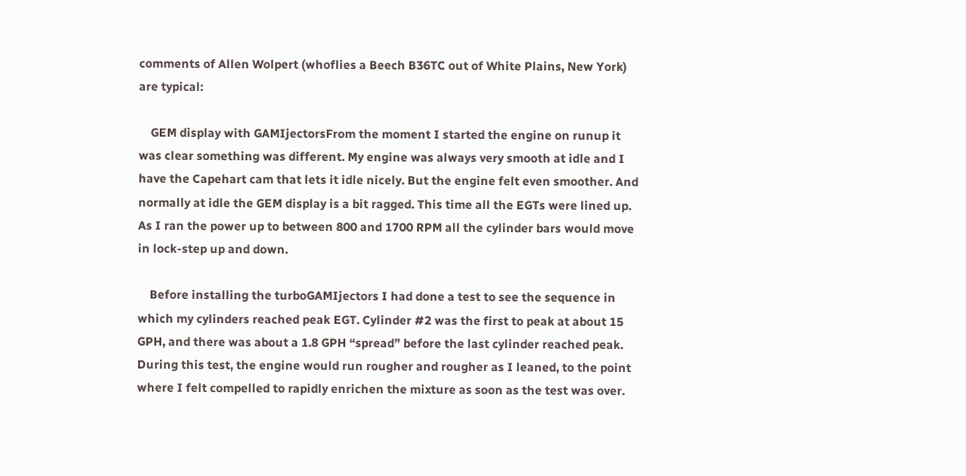comments of Allen Wolpert (whoflies a Beech B36TC out of White Plains, New York) are typical:

    GEM display with GAMIjectorsFrom the moment I started the engine on runup it was clear something was different. My engine was always very smooth at idle and I have the Capehart cam that lets it idle nicely. But the engine felt even smoother. And normally at idle the GEM display is a bit ragged. This time all the EGTs were lined up. As I ran the power up to between 800 and 1700 RPM all the cylinder bars would move in lock-step up and down.

    Before installing the turboGAMIjectors I had done a test to see the sequence in which my cylinders reached peak EGT. Cylinder #2 was the first to peak at about 15 GPH, and there was about a 1.8 GPH “spread” before the last cylinder reached peak. During this test, the engine would run rougher and rougher as I leaned, to the point where I felt compelled to rapidly enrichen the mixture as soon as the test was over.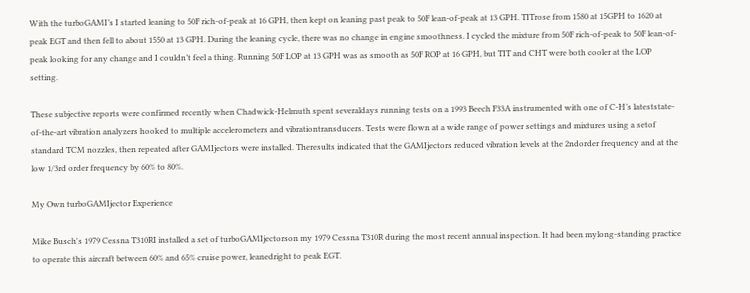With the turboGAMI’s I started leaning to 50F rich-of-peak at 16 GPH, then kept on leaning past peak to 50F lean-of-peak at 13 GPH. TITrose from 1580 at 15GPH to 1620 at peak EGT and then fell to about 1550 at 13 GPH. During the leaning cycle, there was no change in engine smoothness. I cycled the mixture from 50F rich-of-peak to 50F lean-of-peak looking for any change and I couldn’t feel a thing. Running 50F LOP at 13 GPH was as smooth as 50F ROP at 16 GPH, but TIT and CHT were both cooler at the LOP setting.

These subjective reports were confirmed recently when Chadwick-Helmuth spent severaldays running tests on a 1993 Beech F33A instrumented with one of C-H’s lateststate-of-the-art vibration analyzers hooked to multiple accelerometers and vibrationtransducers. Tests were flown at a wide range of power settings and mixtures using a setof standard TCM nozzles, then repeated after GAMIjectors were installed. Theresults indicated that the GAMIjectors reduced vibration levels at the 2ndorder frequency and at the low 1/3rd order frequency by 60% to 80%.

My Own turboGAMIjector Experience

Mike Busch's 1979 Cessna T310RI installed a set of turboGAMIjectorson my 1979 Cessna T310R during the most recent annual inspection. It had been mylong-standing practice to operate this aircraft between 60% and 65% cruise power, leanedright to peak EGT.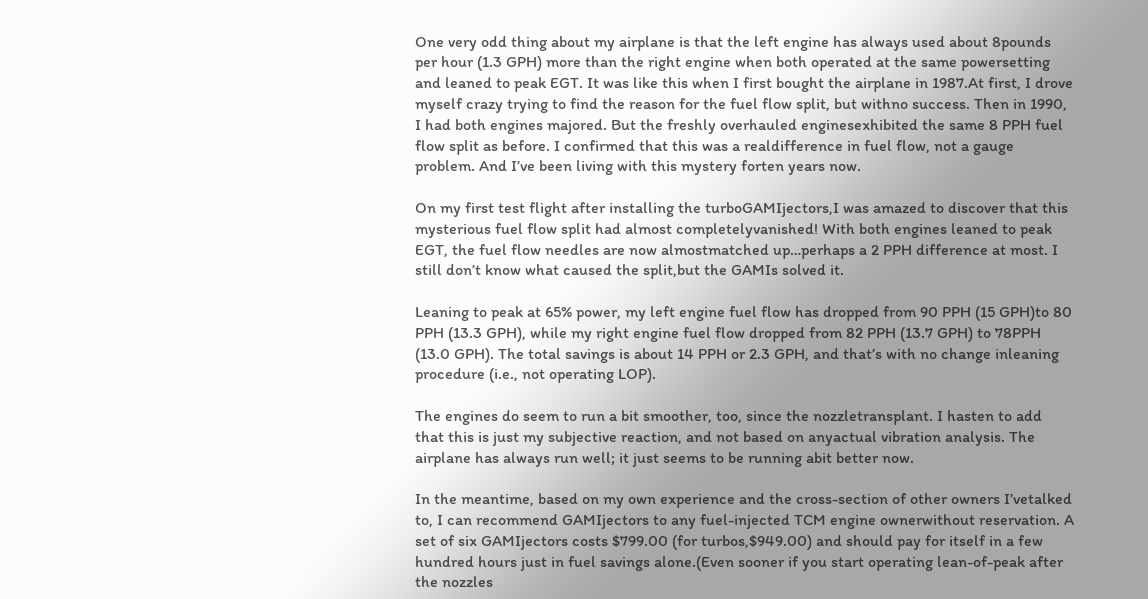One very odd thing about my airplane is that the left engine has always used about 8pounds per hour (1.3 GPH) more than the right engine when both operated at the same powersetting and leaned to peak EGT. It was like this when I first bought the airplane in 1987.At first, I drove myself crazy trying to find the reason for the fuel flow split, but withno success. Then in 1990, I had both engines majored. But the freshly overhauled enginesexhibited the same 8 PPH fuel flow split as before. I confirmed that this was a realdifference in fuel flow, not a gauge problem. And I’ve been living with this mystery forten years now.

On my first test flight after installing the turboGAMIjectors,I was amazed to discover that this mysterious fuel flow split had almost completelyvanished! With both engines leaned to peak EGT, the fuel flow needles are now almostmatched up…perhaps a 2 PPH difference at most. I still don’t know what caused the split,but the GAMIs solved it.

Leaning to peak at 65% power, my left engine fuel flow has dropped from 90 PPH (15 GPH)to 80 PPH (13.3 GPH), while my right engine fuel flow dropped from 82 PPH (13.7 GPH) to 78PPH (13.0 GPH). The total savings is about 14 PPH or 2.3 GPH, and that’s with no change inleaning procedure (i.e., not operating LOP).

The engines do seem to run a bit smoother, too, since the nozzletransplant. I hasten to add that this is just my subjective reaction, and not based on anyactual vibration analysis. The airplane has always run well; it just seems to be running abit better now.

In the meantime, based on my own experience and the cross-section of other owners I’vetalked to, I can recommend GAMIjectors to any fuel-injected TCM engine ownerwithout reservation. A set of six GAMIjectors costs $799.00 (for turbos,$949.00) and should pay for itself in a few hundred hours just in fuel savings alone.(Even sooner if you start operating lean-of-peak after the nozzles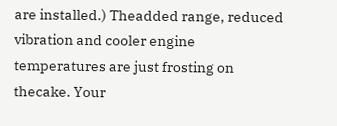are installed.) Theadded range, reduced vibration and cooler engine temperatures are just frosting on thecake. Your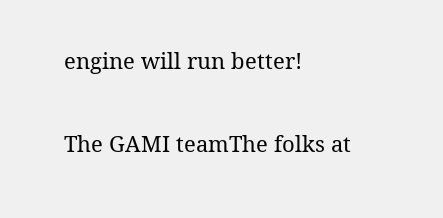engine will run better!

The GAMI teamThe folks at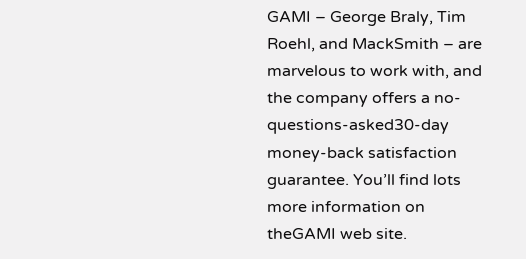GAMI – George Braly, Tim Roehl, and MackSmith – are marvelous to work with, and the company offers a no-questions-asked30-day money-back satisfaction guarantee. You’ll find lots more information on theGAMI web site.